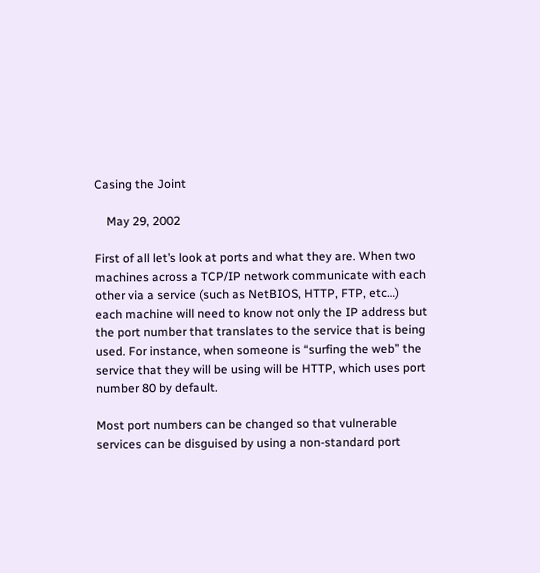Casing the Joint

    May 29, 2002

First of all let’s look at ports and what they are. When two machines across a TCP/IP network communicate with each other via a service (such as NetBIOS, HTTP, FTP, etc…) each machine will need to know not only the IP address but the port number that translates to the service that is being used. For instance, when someone is “surfing the web” the service that they will be using will be HTTP, which uses port number 80 by default.

Most port numbers can be changed so that vulnerable services can be disguised by using a non-standard port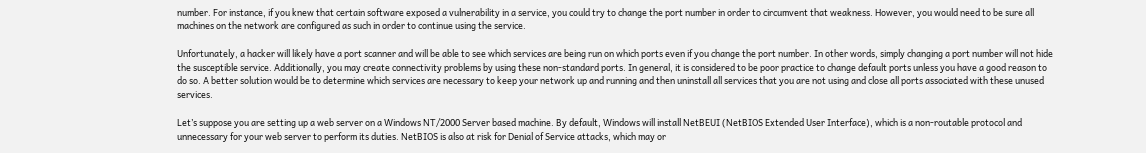number. For instance, if you knew that certain software exposed a vulnerability in a service, you could try to change the port number in order to circumvent that weakness. However, you would need to be sure all machines on the network are configured as such in order to continue using the service.

Unfortunately, a hacker will likely have a port scanner and will be able to see which services are being run on which ports even if you change the port number. In other words, simply changing a port number will not hide the susceptible service. Additionally, you may create connectivity problems by using these non-standard ports. In general, it is considered to be poor practice to change default ports unless you have a good reason to do so. A better solution would be to determine which services are necessary to keep your network up and running and then uninstall all services that you are not using and close all ports associated with these unused services.

Let’s suppose you are setting up a web server on a Windows NT/2000 Server based machine. By default, Windows will install NetBEUI (NetBIOS Extended User Interface), which is a non-routable protocol and unnecessary for your web server to perform its duties. NetBIOS is also at risk for Denial of Service attacks, which may or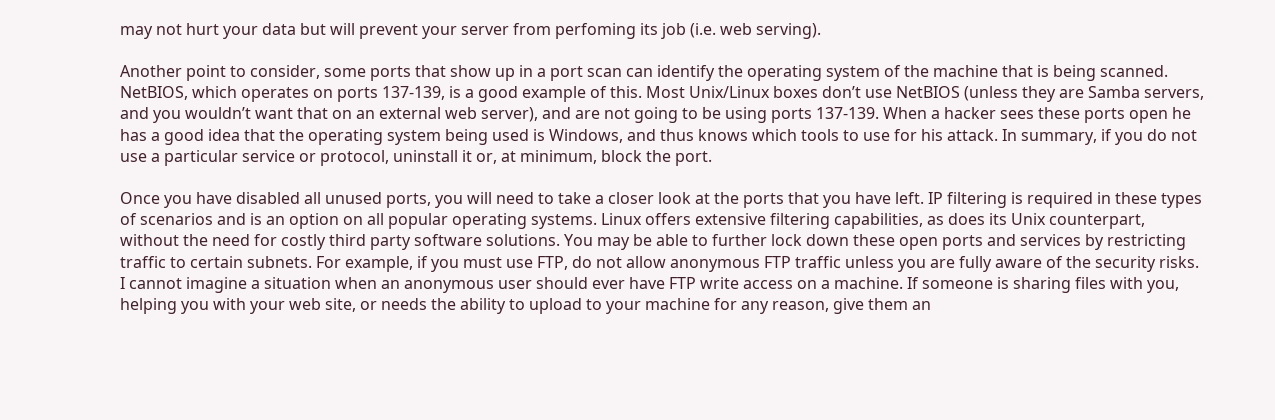may not hurt your data but will prevent your server from perfoming its job (i.e. web serving).

Another point to consider, some ports that show up in a port scan can identify the operating system of the machine that is being scanned. NetBIOS, which operates on ports 137-139, is a good example of this. Most Unix/Linux boxes don’t use NetBIOS (unless they are Samba servers, and you wouldn’t want that on an external web server), and are not going to be using ports 137-139. When a hacker sees these ports open he has a good idea that the operating system being used is Windows, and thus knows which tools to use for his attack. In summary, if you do not use a particular service or protocol, uninstall it or, at minimum, block the port.

Once you have disabled all unused ports, you will need to take a closer look at the ports that you have left. IP filtering is required in these types of scenarios and is an option on all popular operating systems. Linux offers extensive filtering capabilities, as does its Unix counterpart, without the need for costly third party software solutions. You may be able to further lock down these open ports and services by restricting traffic to certain subnets. For example, if you must use FTP, do not allow anonymous FTP traffic unless you are fully aware of the security risks. I cannot imagine a situation when an anonymous user should ever have FTP write access on a machine. If someone is sharing files with you, helping you with your web site, or needs the ability to upload to your machine for any reason, give them an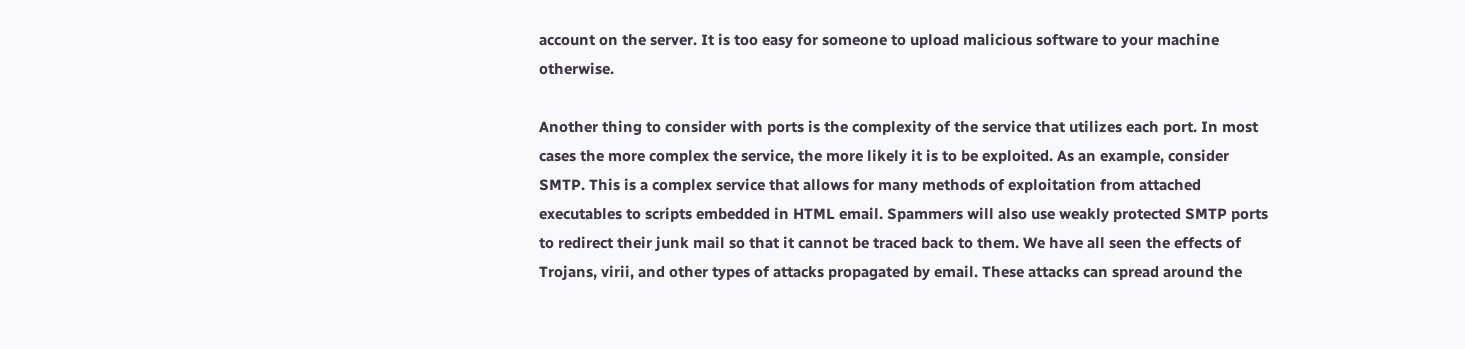account on the server. It is too easy for someone to upload malicious software to your machine otherwise.

Another thing to consider with ports is the complexity of the service that utilizes each port. In most cases the more complex the service, the more likely it is to be exploited. As an example, consider SMTP. This is a complex service that allows for many methods of exploitation from attached executables to scripts embedded in HTML email. Spammers will also use weakly protected SMTP ports to redirect their junk mail so that it cannot be traced back to them. We have all seen the effects of Trojans, virii, and other types of attacks propagated by email. These attacks can spread around the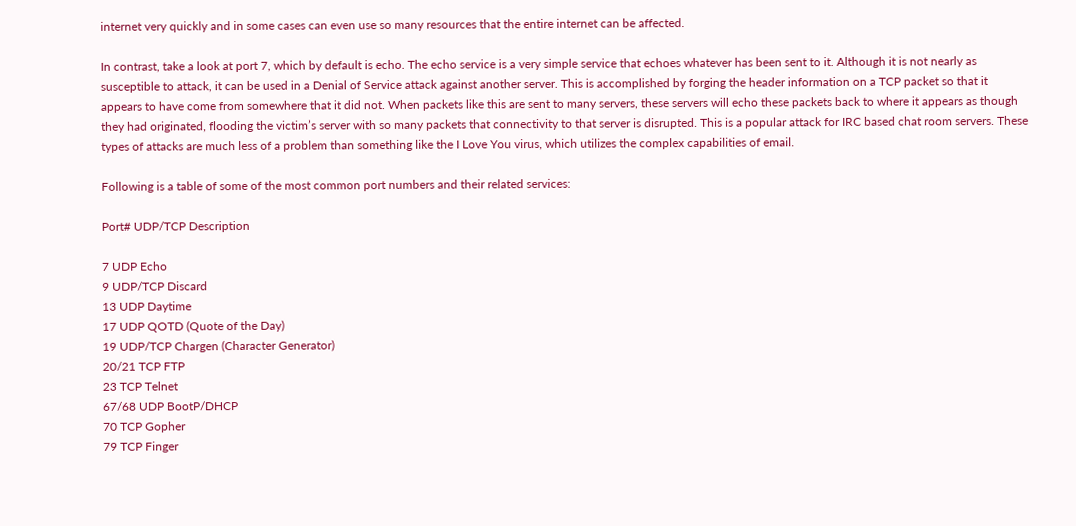internet very quickly and in some cases can even use so many resources that the entire internet can be affected.

In contrast, take a look at port 7, which by default is echo. The echo service is a very simple service that echoes whatever has been sent to it. Although it is not nearly as susceptible to attack, it can be used in a Denial of Service attack against another server. This is accomplished by forging the header information on a TCP packet so that it appears to have come from somewhere that it did not. When packets like this are sent to many servers, these servers will echo these packets back to where it appears as though they had originated, flooding the victim’s server with so many packets that connectivity to that server is disrupted. This is a popular attack for IRC based chat room servers. These types of attacks are much less of a problem than something like the I Love You virus, which utilizes the complex capabilities of email.

Following is a table of some of the most common port numbers and their related services:

Port# UDP/TCP Description

7 UDP Echo
9 UDP/TCP Discard
13 UDP Daytime
17 UDP QOTD (Quote of the Day)
19 UDP/TCP Chargen (Character Generator)
20/21 TCP FTP
23 TCP Telnet
67/68 UDP BootP/DHCP
70 TCP Gopher
79 TCP Finger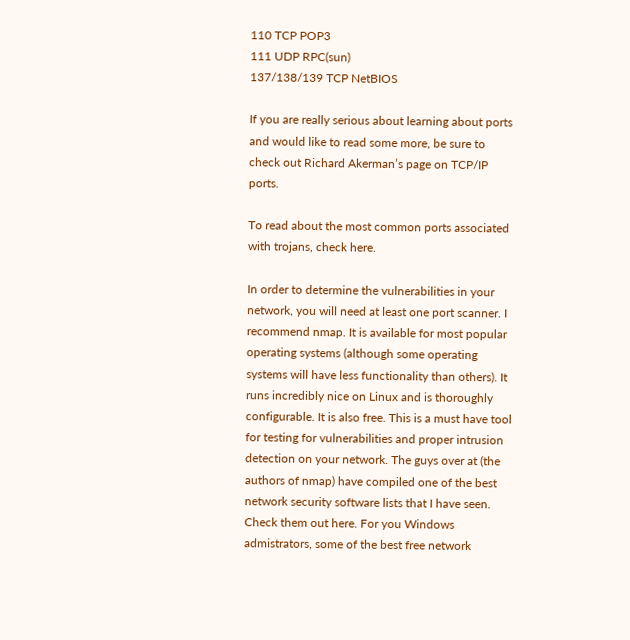110 TCP POP3
111 UDP RPC(sun)
137/138/139 TCP NetBIOS

If you are really serious about learning about ports and would like to read some more, be sure to check out Richard Akerman’s page on TCP/IP ports.

To read about the most common ports associated with trojans, check here.

In order to determine the vulnerabilities in your network, you will need at least one port scanner. I recommend nmap. It is available for most popular operating systems (although some operating systems will have less functionality than others). It runs incredibly nice on Linux and is thoroughly configurable. It is also free. This is a must have tool for testing for vulnerabilities and proper intrusion detection on your network. The guys over at (the authors of nmap) have compiled one of the best network security software lists that I have seen. Check them out here. For you Windows admistrators, some of the best free network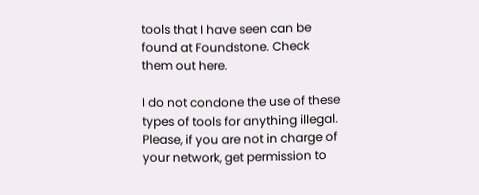tools that I have seen can be found at Foundstone. Check them out here.

I do not condone the use of these types of tools for anything illegal. Please, if you are not in charge of your network, get permission to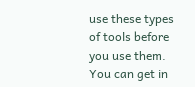use these types of tools before you use them. You can get in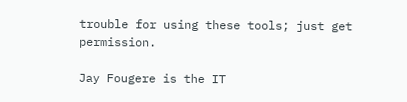trouble for using these tools; just get permission.

Jay Fougere is the IT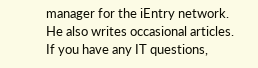manager for the iEntry network. He also writes occasional articles. If you have any IT questions,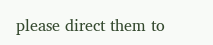please direct them to